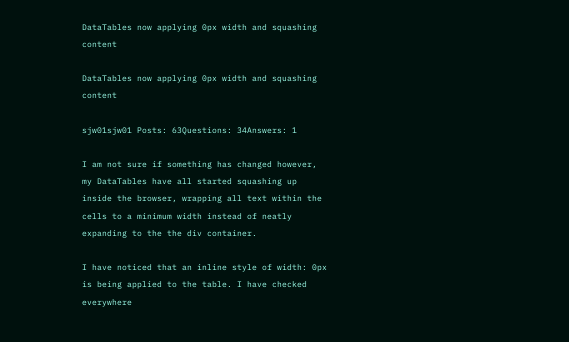DataTables now applying 0px width and squashing content

DataTables now applying 0px width and squashing content

sjw01sjw01 Posts: 63Questions: 34Answers: 1

I am not sure if something has changed however, my DataTables have all started squashing up inside the browser, wrapping all text within the cells to a minimum width instead of neatly expanding to the the div container.

I have noticed that an inline style of width: 0px is being applied to the table. I have checked everywhere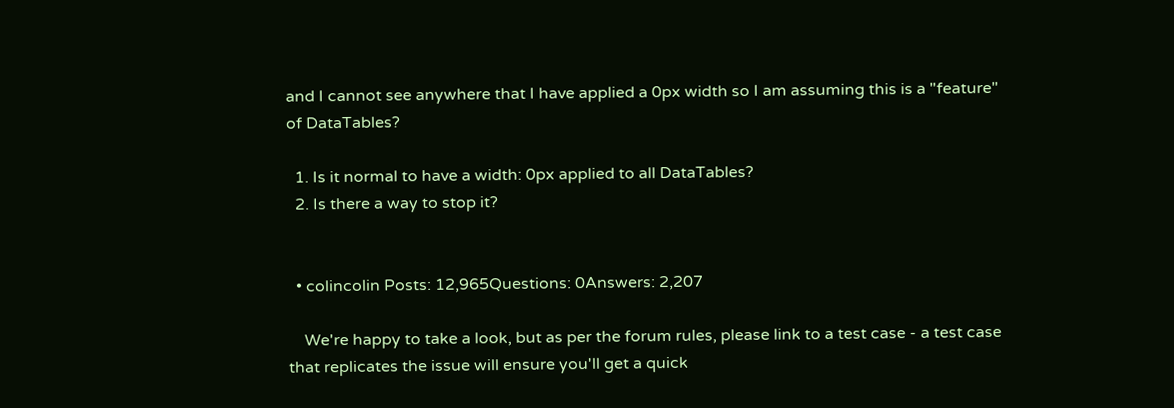and I cannot see anywhere that I have applied a 0px width so I am assuming this is a "feature" of DataTables?

  1. Is it normal to have a width: 0px applied to all DataTables?
  2. Is there a way to stop it?


  • colincolin Posts: 12,965Questions: 0Answers: 2,207

    We're happy to take a look, but as per the forum rules, please link to a test case - a test case that replicates the issue will ensure you'll get a quick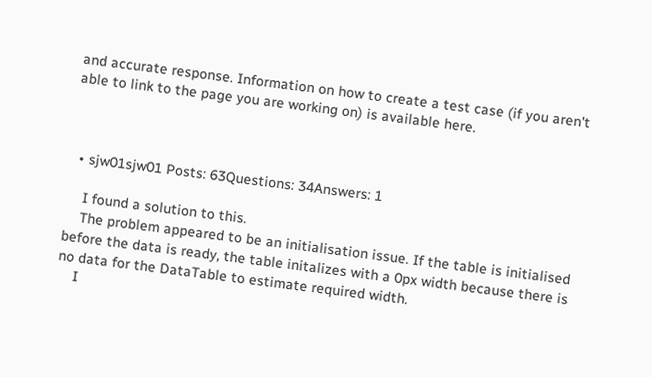and accurate response. Information on how to create a test case (if you aren't able to link to the page you are working on) is available here.



  • sjw01sjw01 Posts: 63Questions: 34Answers: 1

    I found a solution to this.
    The problem appeared to be an initialisation issue. If the table is initialised before the data is ready, the table initalizes with a 0px width because there is no data for the DataTable to estimate required width.
    I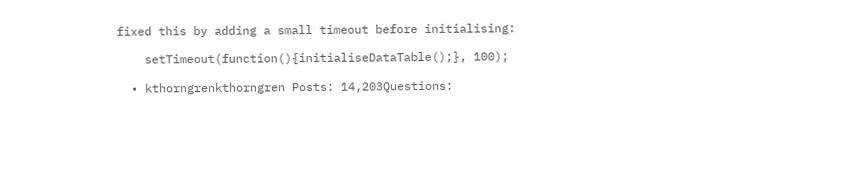fixed this by adding a small timeout before initialising:

    setTimeout(function(){initialiseDataTable();}, 100);

  • kthorngrenkthorngren Posts: 14,203Questions: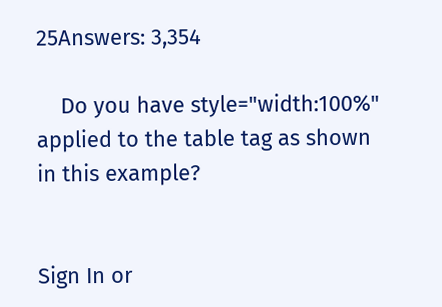25Answers: 3,354

    Do you have style="width:100%" applied to the table tag as shown in this example?


Sign In or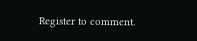Register to comment.